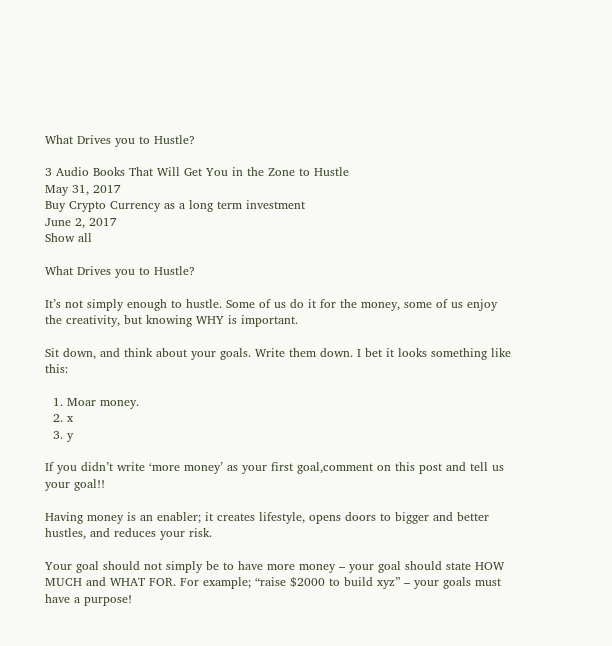What Drives you to Hustle?

3 Audio Books That Will Get You in the Zone to Hustle
May 31, 2017
Buy Crypto Currency as a long term investment
June 2, 2017
Show all

What Drives you to Hustle?

It’s not simply enough to hustle. Some of us do it for the money, some of us enjoy the creativity, but knowing WHY is important.

Sit down, and think about your goals. Write them down. I bet it looks something like this:

  1. Moar money.
  2. x
  3. y

If you didn’t write ‘more money’ as your first goal,comment on this post and tell us your goal!!

Having money is an enabler; it creates lifestyle, opens doors to bigger and better hustles, and reduces your risk.

Your goal should not simply be to have more money – your goal should state HOW MUCH and WHAT FOR. For example; “raise $2000 to build xyz” – your goals must have a purpose!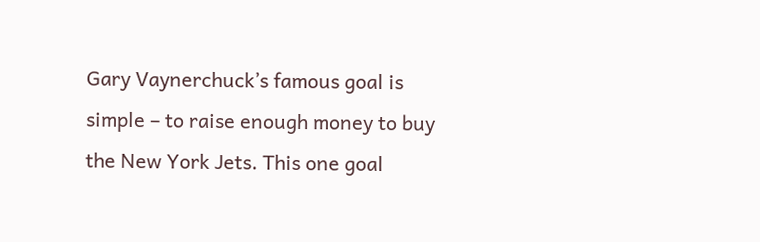Gary Vaynerchuck’s famous goal is simple – to raise enough money to buy the New York Jets. This one goal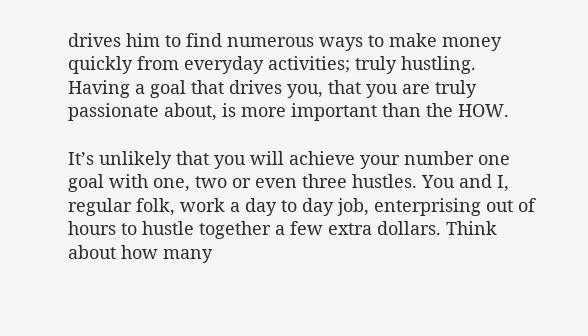drives him to find numerous ways to make money quickly from everyday activities; truly hustling. Having a goal that drives you, that you are truly passionate about, is more important than the HOW.

It’s unlikely that you will achieve your number one goal with one, two or even three hustles. You and I, regular folk, work a day to day job, enterprising out of hours to hustle together a few extra dollars. Think about how many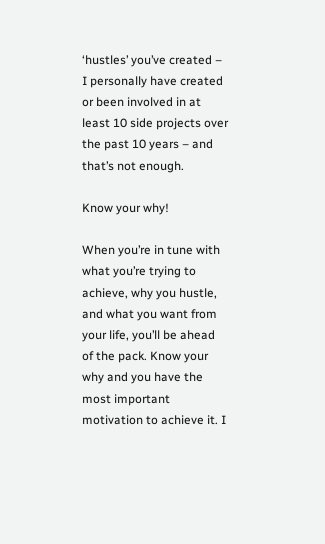‘hustles’ you’ve created – I personally have created or been involved in at least 10 side projects over the past 10 years – and that’s not enough.

Know your why!

When you’re in tune with what you’re trying to achieve, why you hustle, and what you want from your life, you’ll be ahead of the pack. Know your why and you have the most important motivation to achieve it. I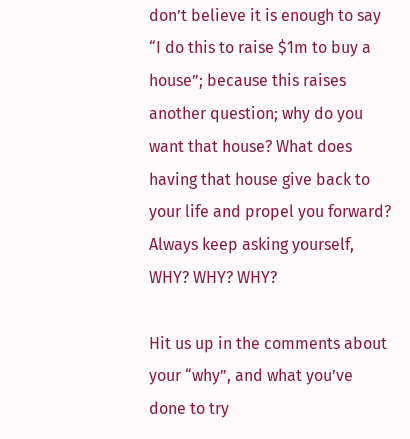don’t believe it is enough to say “I do this to raise $1m to buy a house”; because this raises another question; why do you want that house? What does having that house give back to your life and propel you forward? Always keep asking yourself, WHY? WHY? WHY?

Hit us up in the comments about your “why”, and what you’ve done to try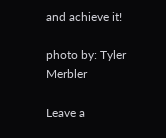and achieve it!

photo by: Tyler Merbler

Leave a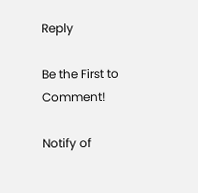Reply

Be the First to Comment!

Notify of